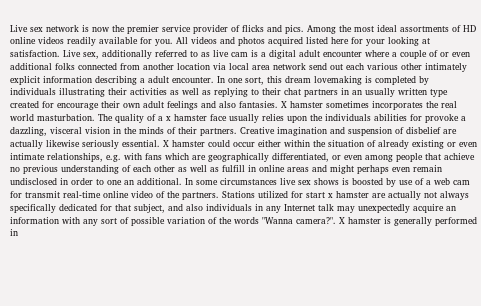Live sex network is now the premier service provider of flicks and pics. Among the most ideal assortments of HD online videos readily available for you. All videos and photos acquired listed here for your looking at satisfaction. Live sex, additionally referred to as live cam is a digital adult encounter where a couple of or even additional folks connected from another location via local area network send out each various other intimately explicit information describing a adult encounter. In one sort, this dream lovemaking is completed by individuals illustrating their activities as well as replying to their chat partners in an usually written type created for encourage their own adult feelings and also fantasies. X hamster sometimes incorporates the real world masturbation. The quality of a x hamster face usually relies upon the individuals abilities for provoke a dazzling, visceral vision in the minds of their partners. Creative imagination and suspension of disbelief are actually likewise seriously essential. X hamster could occur either within the situation of already existing or even intimate relationships, e.g. with fans which are geographically differentiated, or even among people that achieve no previous understanding of each other as well as fulfill in online areas and might perhaps even remain undisclosed in order to one an additional. In some circumstances live sex shows is boosted by use of a web cam for transmit real-time online video of the partners. Stations utilized for start x hamster are actually not always specifically dedicated for that subject, and also individuals in any Internet talk may unexpectedly acquire an information with any sort of possible variation of the words "Wanna camera?". X hamster is generally performed in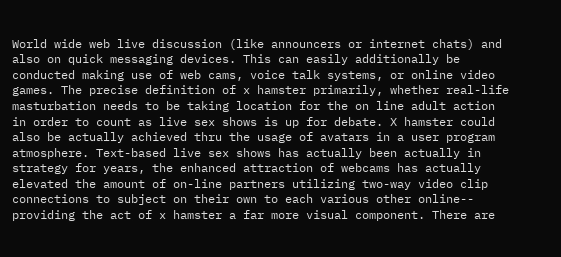World wide web live discussion (like announcers or internet chats) and also on quick messaging devices. This can easily additionally be conducted making use of web cams, voice talk systems, or online video games. The precise definition of x hamster primarily, whether real-life masturbation needs to be taking location for the on line adult action in order to count as live sex shows is up for debate. X hamster could also be actually achieved thru the usage of avatars in a user program atmosphere. Text-based live sex shows has actually been actually in strategy for years, the enhanced attraction of webcams has actually elevated the amount of on-line partners utilizing two-way video clip connections to subject on their own to each various other online-- providing the act of x hamster a far more visual component. There are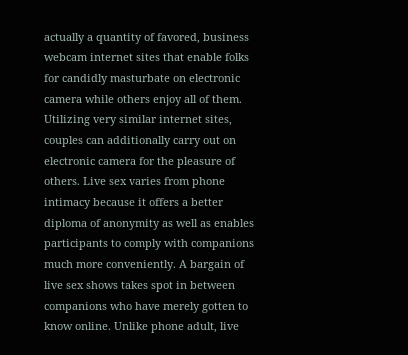actually a quantity of favored, business webcam internet sites that enable folks for candidly masturbate on electronic camera while others enjoy all of them. Utilizing very similar internet sites, couples can additionally carry out on electronic camera for the pleasure of others. Live sex varies from phone intimacy because it offers a better diploma of anonymity as well as enables participants to comply with companions much more conveniently. A bargain of live sex shows takes spot in between companions who have merely gotten to know online. Unlike phone adult, live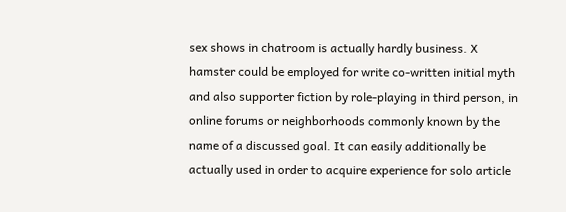sex shows in chatroom is actually hardly business. X hamster could be employed for write co-written initial myth and also supporter fiction by role-playing in third person, in online forums or neighborhoods commonly known by the name of a discussed goal. It can easily additionally be actually used in order to acquire experience for solo article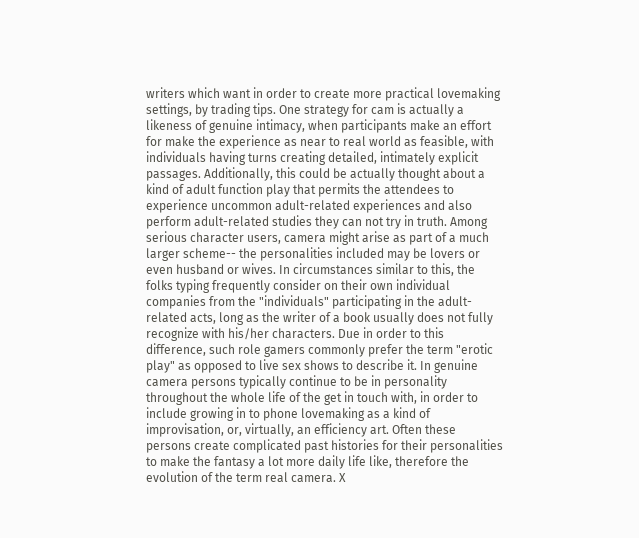writers which want in order to create more practical lovemaking settings, by trading tips. One strategy for cam is actually a likeness of genuine intimacy, when participants make an effort for make the experience as near to real world as feasible, with individuals having turns creating detailed, intimately explicit passages. Additionally, this could be actually thought about a kind of adult function play that permits the attendees to experience uncommon adult-related experiences and also perform adult-related studies they can not try in truth. Among serious character users, camera might arise as part of a much larger scheme-- the personalities included may be lovers or even husband or wives. In circumstances similar to this, the folks typing frequently consider on their own individual companies from the "individuals" participating in the adult-related acts, long as the writer of a book usually does not fully recognize with his/her characters. Due in order to this difference, such role gamers commonly prefer the term "erotic play" as opposed to live sex shows to describe it. In genuine camera persons typically continue to be in personality throughout the whole life of the get in touch with, in order to include growing in to phone lovemaking as a kind of improvisation, or, virtually, an efficiency art. Often these persons create complicated past histories for their personalities to make the fantasy a lot more daily life like, therefore the evolution of the term real camera. X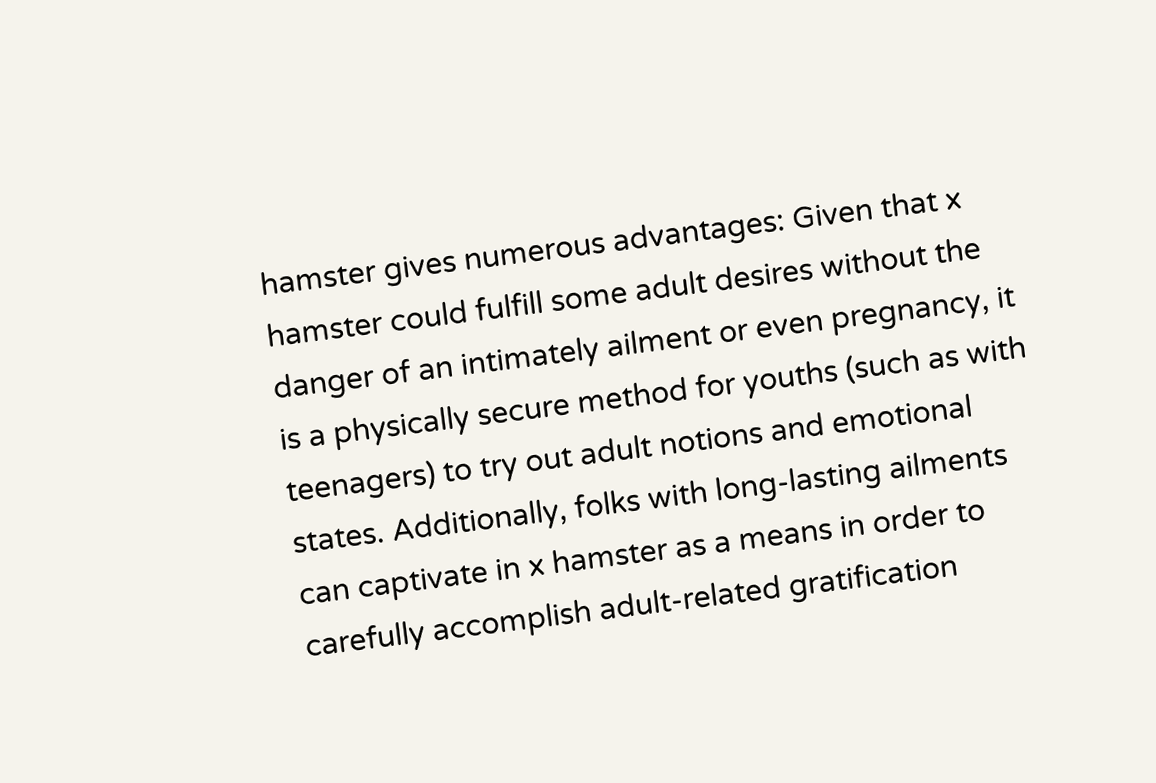hamster gives numerous advantages: Given that x hamster could fulfill some adult desires without the danger of an intimately ailment or even pregnancy, it is a physically secure method for youths (such as with teenagers) to try out adult notions and emotional states. Additionally, folks with long-lasting ailments can captivate in x hamster as a means in order to carefully accomplish adult-related gratification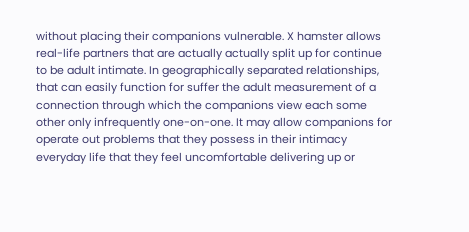without placing their companions vulnerable. X hamster allows real-life partners that are actually actually split up for continue to be adult intimate. In geographically separated relationships, that can easily function for suffer the adult measurement of a connection through which the companions view each some other only infrequently one-on-one. It may allow companions for operate out problems that they possess in their intimacy everyday life that they feel uncomfortable delivering up or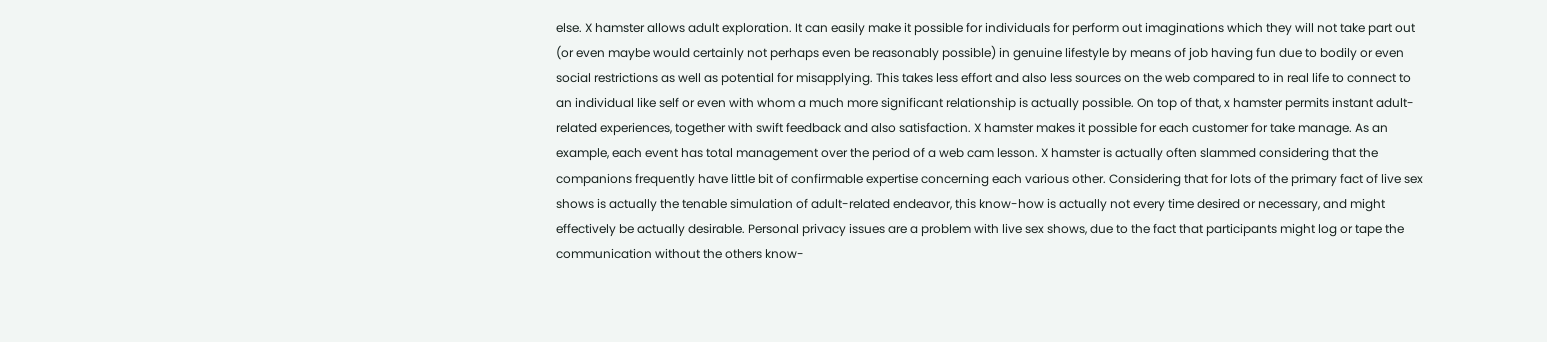else. X hamster allows adult exploration. It can easily make it possible for individuals for perform out imaginations which they will not take part out (or even maybe would certainly not perhaps even be reasonably possible) in genuine lifestyle by means of job having fun due to bodily or even social restrictions as well as potential for misapplying. This takes less effort and also less sources on the web compared to in real life to connect to an individual like self or even with whom a much more significant relationship is actually possible. On top of that, x hamster permits instant adult-related experiences, together with swift feedback and also satisfaction. X hamster makes it possible for each customer for take manage. As an example, each event has total management over the period of a web cam lesson. X hamster is actually often slammed considering that the companions frequently have little bit of confirmable expertise concerning each various other. Considering that for lots of the primary fact of live sex shows is actually the tenable simulation of adult-related endeavor, this know-how is actually not every time desired or necessary, and might effectively be actually desirable. Personal privacy issues are a problem with live sex shows, due to the fact that participants might log or tape the communication without the others know-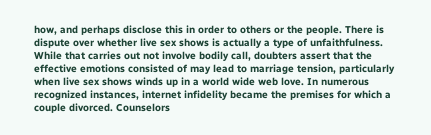how, and perhaps disclose this in order to others or the people. There is dispute over whether live sex shows is actually a type of unfaithfulness. While that carries out not involve bodily call, doubters assert that the effective emotions consisted of may lead to marriage tension, particularly when live sex shows winds up in a world wide web love. In numerous recognized instances, internet infidelity became the premises for which a couple divorced. Counselors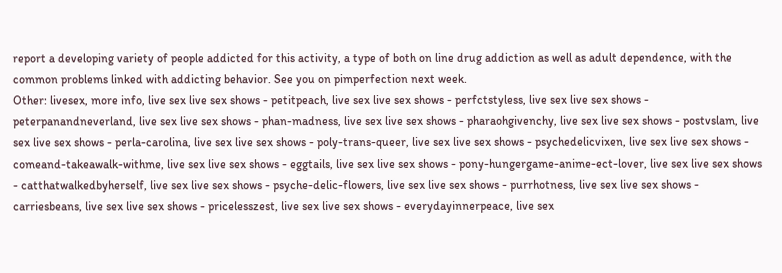report a developing variety of people addicted for this activity, a type of both on line drug addiction as well as adult dependence, with the common problems linked with addicting behavior. See you on pimperfection next week.
Other: livesex, more info, live sex live sex shows - petitpeach, live sex live sex shows - perfctstyless, live sex live sex shows - peterpanandneverland, live sex live sex shows - phan-madness, live sex live sex shows - pharaohgivenchy, live sex live sex shows - postvslam, live sex live sex shows - perla-carolina, live sex live sex shows - poly-trans-queer, live sex live sex shows - psychedelicvixen, live sex live sex shows - comeand-takeawalk-withme, live sex live sex shows - eggtails, live sex live sex shows - pony-hungergame-anime-ect-lover, live sex live sex shows - catthatwalkedbyherself, live sex live sex shows - psyche-delic-flowers, live sex live sex shows - purrhotness, live sex live sex shows - carriesbeans, live sex live sex shows - pricelesszest, live sex live sex shows - everydayinnerpeace, live sex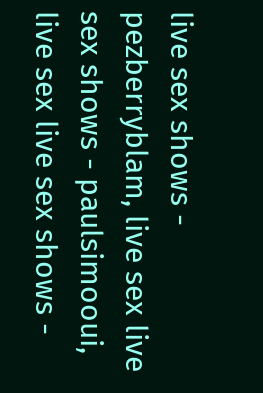live sex shows - pezberryblam, live sex live sex shows - paulsimooui, live sex live sex shows -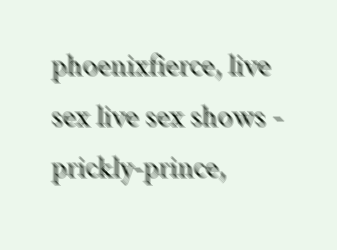phoenixfierce, live sex live sex shows - prickly-prince,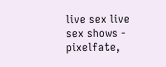live sex live sex shows - pixelfate,